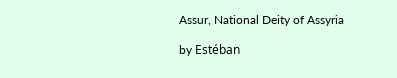Assur, National Deity of Assyria

by Estéban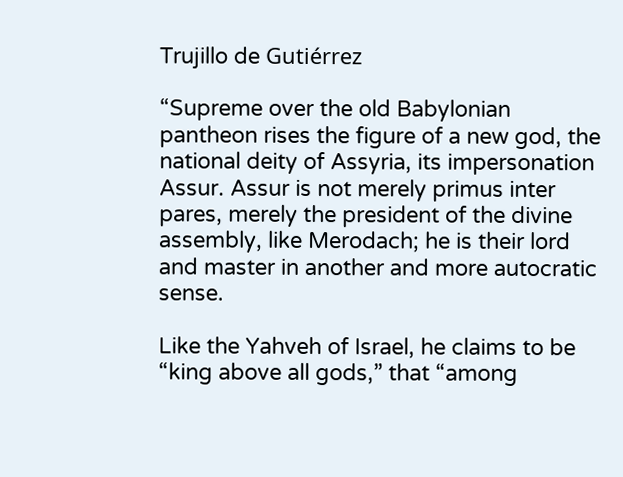Trujillo de Gutiérrez

“Supreme over the old Babylonian pantheon rises the figure of a new god, the national deity of Assyria, its impersonation Assur. Assur is not merely primus inter pares, merely the president of the divine assembly, like Merodach; he is their lord and master in another and more autocratic sense.

Like the Yahveh of Israel, he claims to be “king above all gods,” that “among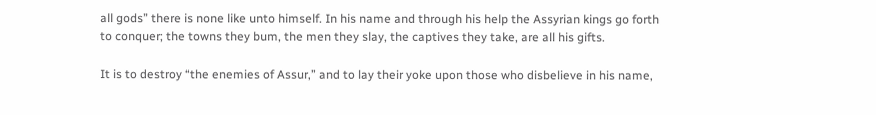all gods” there is none like unto himself. In his name and through his help the Assyrian kings go forth to conquer; the towns they bum, the men they slay, the captives they take, are all his gifts.

It is to destroy “the enemies of Assur,” and to lay their yoke upon those who disbelieve in his name,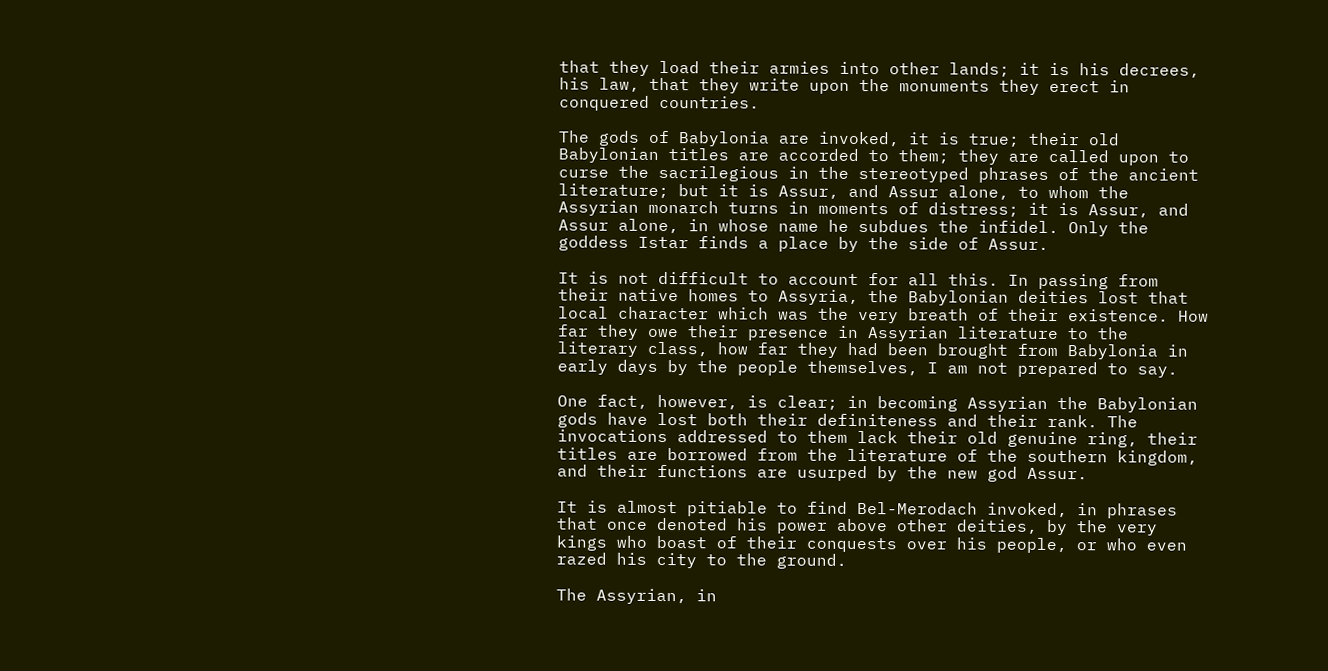that they load their armies into other lands; it is his decrees, his law, that they write upon the monuments they erect in conquered countries.

The gods of Babylonia are invoked, it is true; their old Babylonian titles are accorded to them; they are called upon to curse the sacrilegious in the stereotyped phrases of the ancient literature; but it is Assur, and Assur alone, to whom the Assyrian monarch turns in moments of distress; it is Assur, and Assur alone, in whose name he subdues the infidel. Only the goddess Istar finds a place by the side of Assur.

It is not difficult to account for all this. In passing from their native homes to Assyria, the Babylonian deities lost that local character which was the very breath of their existence. How far they owe their presence in Assyrian literature to the literary class, how far they had been brought from Babylonia in early days by the people themselves, I am not prepared to say.

One fact, however, is clear; in becoming Assyrian the Babylonian gods have lost both their definiteness and their rank. The invocations addressed to them lack their old genuine ring, their titles are borrowed from the literature of the southern kingdom, and their functions are usurped by the new god Assur.

It is almost pitiable to find Bel-Merodach invoked, in phrases that once denoted his power above other deities, by the very kings who boast of their conquests over his people, or who even razed his city to the ground.

The Assyrian, in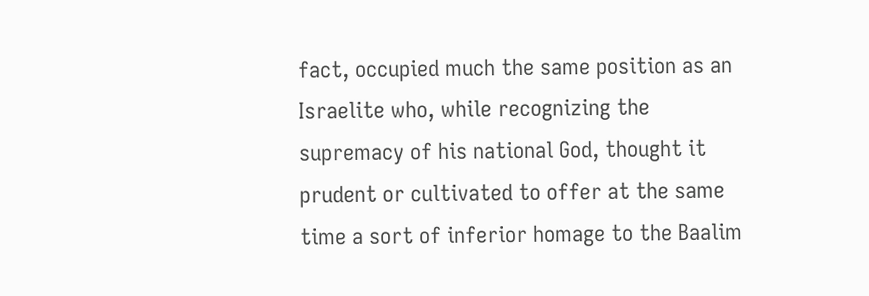fact, occupied much the same position as an Israelite who, while recognizing the supremacy of his national God, thought it prudent or cultivated to offer at the same time a sort of inferior homage to the Baalim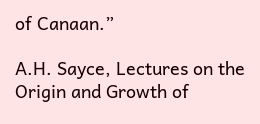of Canaan.”

A.H. Sayce, Lectures on the Origin and Growth of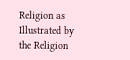Religion as Illustrated by the Religion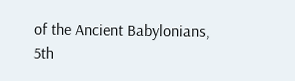of the Ancient Babylonians, 5th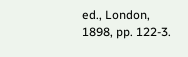ed., London, 1898, pp. 122-3.